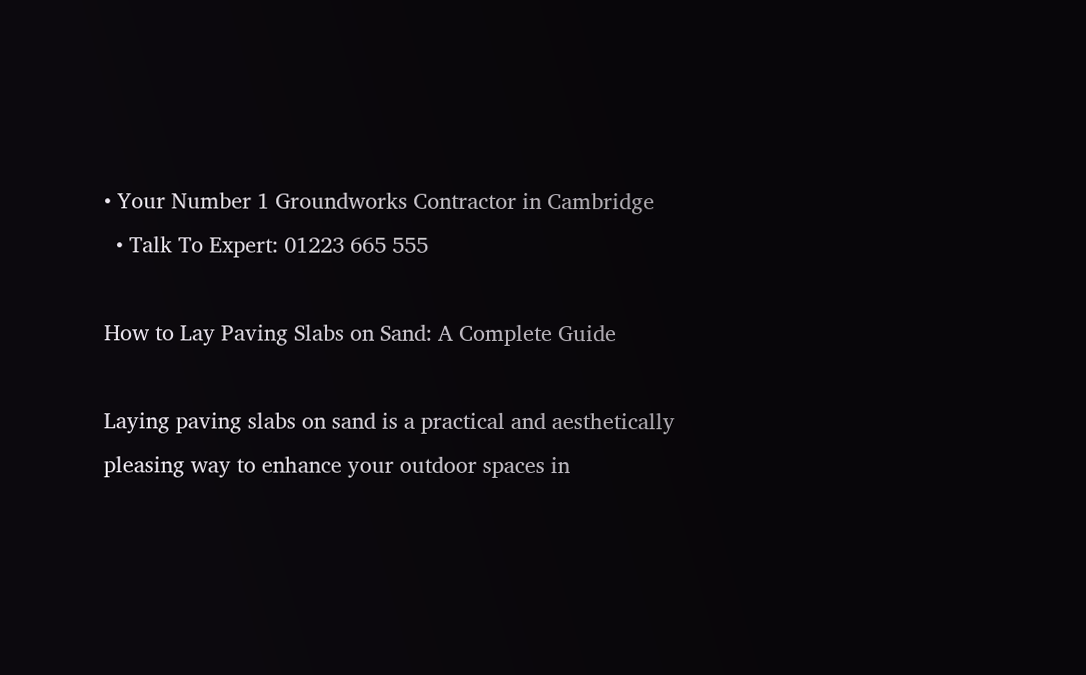• Your Number 1 Groundworks Contractor in Cambridge
  • Talk To Expert: 01223 665 555

How to Lay Paving Slabs on Sand: A Complete Guide

Laying paving slabs on sand is a practical and aesthetically pleasing way to enhance your outdoor spaces in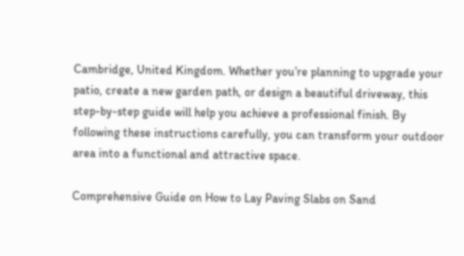Cambridge, United Kingdom. Whether you’re planning to upgrade your patio, create a new garden path, or design a beautiful driveway, this step-by-step guide will help you achieve a professional finish. By following these instructions carefully, you can transform your outdoor area into a functional and attractive space.

Comprehensive Guide on How to Lay Paving Slabs on Sand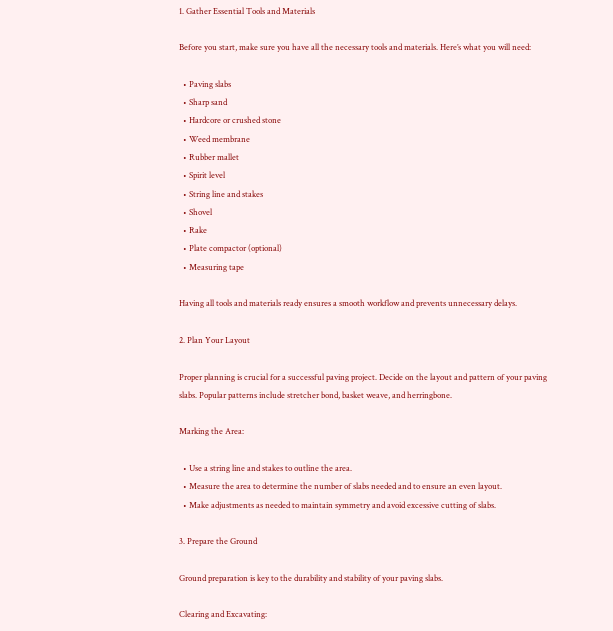1. Gather Essential Tools and Materials

Before you start, make sure you have all the necessary tools and materials. Here’s what you will need:

  • Paving slabs
  • Sharp sand
  • Hardcore or crushed stone
  • Weed membrane
  • Rubber mallet
  • Spirit level
  • String line and stakes
  • Shovel
  • Rake
  • Plate compactor (optional)
  • Measuring tape

Having all tools and materials ready ensures a smooth workflow and prevents unnecessary delays.

2. Plan Your Layout

Proper planning is crucial for a successful paving project. Decide on the layout and pattern of your paving slabs. Popular patterns include stretcher bond, basket weave, and herringbone.

Marking the Area:

  • Use a string line and stakes to outline the area.
  • Measure the area to determine the number of slabs needed and to ensure an even layout.
  • Make adjustments as needed to maintain symmetry and avoid excessive cutting of slabs.

3. Prepare the Ground

Ground preparation is key to the durability and stability of your paving slabs.

Clearing and Excavating: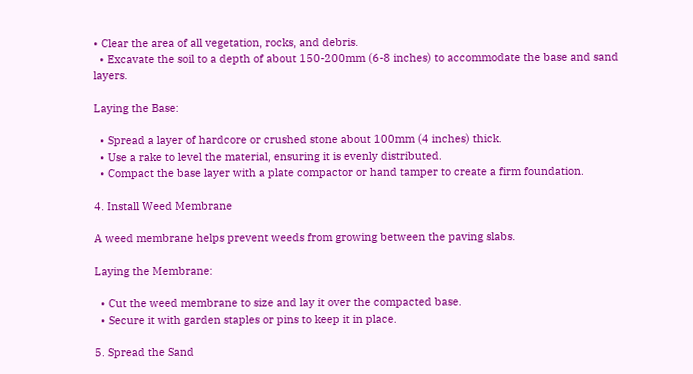• Clear the area of all vegetation, rocks, and debris.
  • Excavate the soil to a depth of about 150-200mm (6-8 inches) to accommodate the base and sand layers.

Laying the Base:

  • Spread a layer of hardcore or crushed stone about 100mm (4 inches) thick.
  • Use a rake to level the material, ensuring it is evenly distributed.
  • Compact the base layer with a plate compactor or hand tamper to create a firm foundation.

4. Install Weed Membrane

A weed membrane helps prevent weeds from growing between the paving slabs.

Laying the Membrane:

  • Cut the weed membrane to size and lay it over the compacted base.
  • Secure it with garden staples or pins to keep it in place.

5. Spread the Sand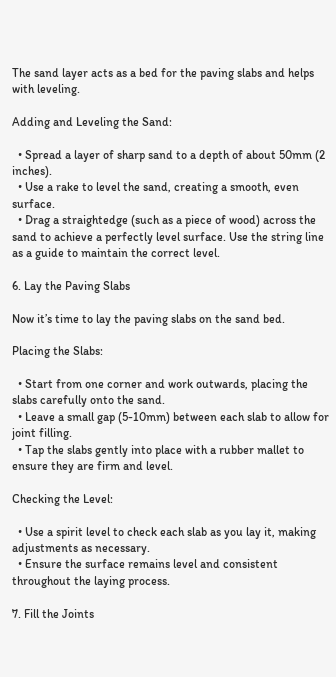The sand layer acts as a bed for the paving slabs and helps with leveling.

Adding and Leveling the Sand:

  • Spread a layer of sharp sand to a depth of about 50mm (2 inches).
  • Use a rake to level the sand, creating a smooth, even surface.
  • Drag a straightedge (such as a piece of wood) across the sand to achieve a perfectly level surface. Use the string line as a guide to maintain the correct level.

6. Lay the Paving Slabs

Now it’s time to lay the paving slabs on the sand bed.

Placing the Slabs:

  • Start from one corner and work outwards, placing the slabs carefully onto the sand.
  • Leave a small gap (5-10mm) between each slab to allow for joint filling.
  • Tap the slabs gently into place with a rubber mallet to ensure they are firm and level.

Checking the Level:

  • Use a spirit level to check each slab as you lay it, making adjustments as necessary.
  • Ensure the surface remains level and consistent throughout the laying process.

7. Fill the Joints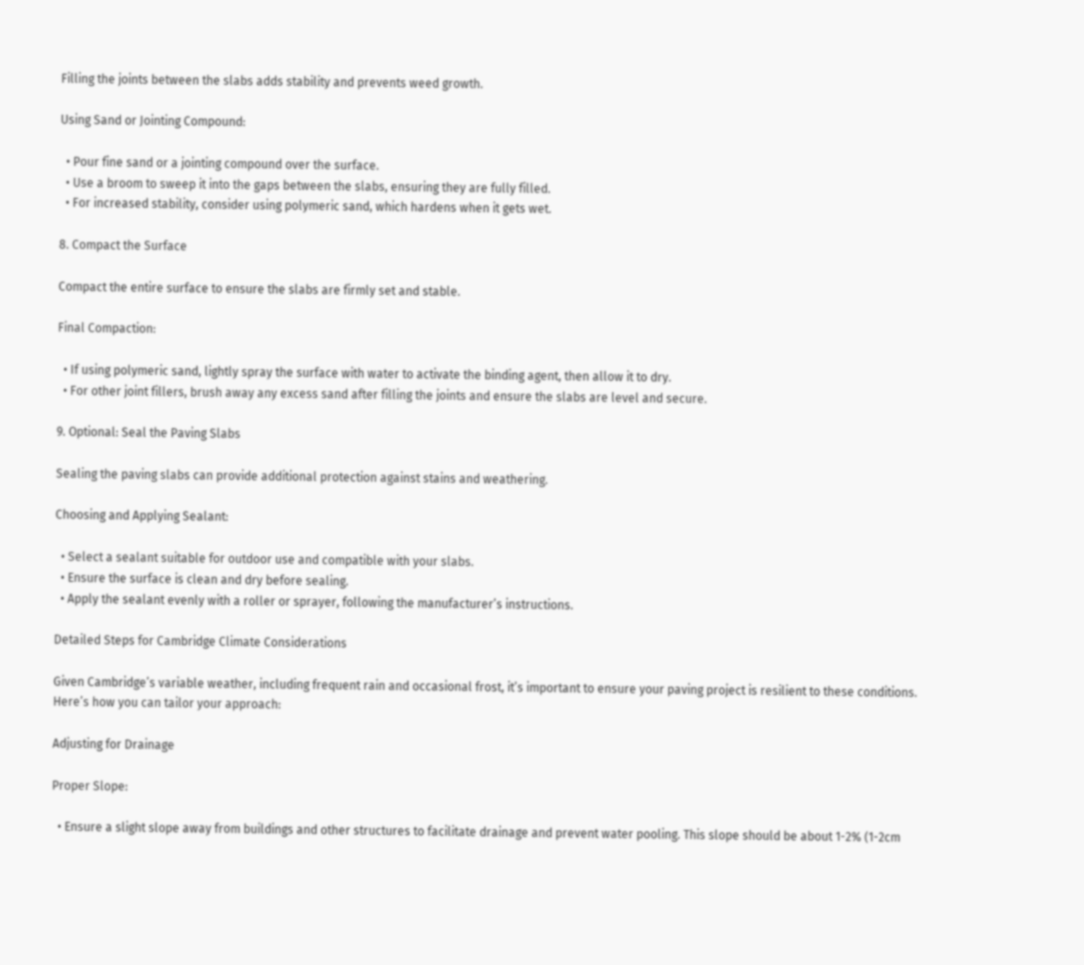Filling the joints between the slabs adds stability and prevents weed growth.

Using Sand or Jointing Compound:

  • Pour fine sand or a jointing compound over the surface.
  • Use a broom to sweep it into the gaps between the slabs, ensuring they are fully filled.
  • For increased stability, consider using polymeric sand, which hardens when it gets wet.

8. Compact the Surface

Compact the entire surface to ensure the slabs are firmly set and stable.

Final Compaction:

  • If using polymeric sand, lightly spray the surface with water to activate the binding agent, then allow it to dry.
  • For other joint fillers, brush away any excess sand after filling the joints and ensure the slabs are level and secure.

9. Optional: Seal the Paving Slabs

Sealing the paving slabs can provide additional protection against stains and weathering.

Choosing and Applying Sealant:

  • Select a sealant suitable for outdoor use and compatible with your slabs.
  • Ensure the surface is clean and dry before sealing.
  • Apply the sealant evenly with a roller or sprayer, following the manufacturer’s instructions.

Detailed Steps for Cambridge Climate Considerations

Given Cambridge’s variable weather, including frequent rain and occasional frost, it’s important to ensure your paving project is resilient to these conditions. Here’s how you can tailor your approach:

Adjusting for Drainage

Proper Slope:

  • Ensure a slight slope away from buildings and other structures to facilitate drainage and prevent water pooling. This slope should be about 1-2% (1-2cm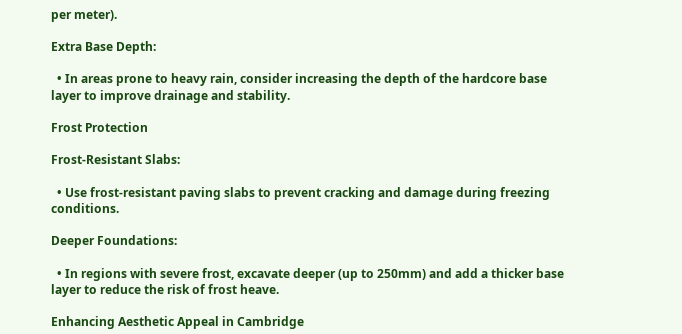per meter).

Extra Base Depth:

  • In areas prone to heavy rain, consider increasing the depth of the hardcore base layer to improve drainage and stability.

Frost Protection

Frost-Resistant Slabs:

  • Use frost-resistant paving slabs to prevent cracking and damage during freezing conditions.

Deeper Foundations:

  • In regions with severe frost, excavate deeper (up to 250mm) and add a thicker base layer to reduce the risk of frost heave.

Enhancing Aesthetic Appeal in Cambridge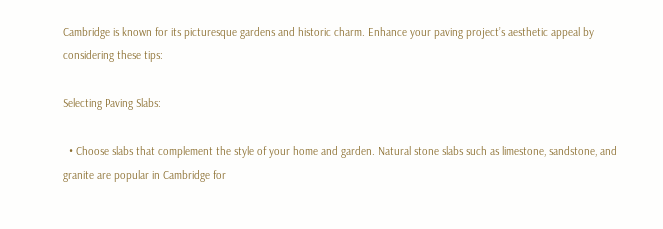Cambridge is known for its picturesque gardens and historic charm. Enhance your paving project’s aesthetic appeal by considering these tips:

Selecting Paving Slabs:

  • Choose slabs that complement the style of your home and garden. Natural stone slabs such as limestone, sandstone, and granite are popular in Cambridge for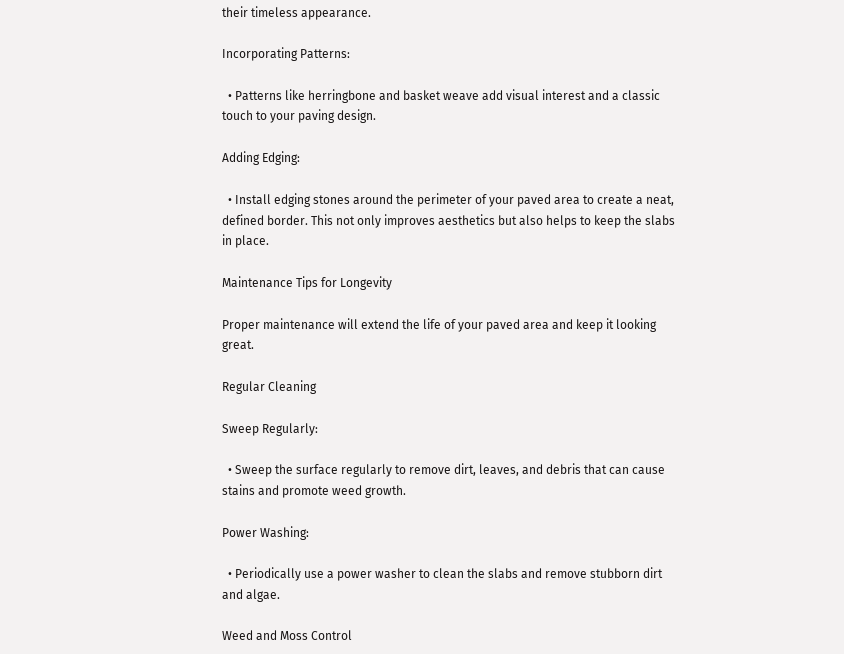their timeless appearance.

Incorporating Patterns:

  • Patterns like herringbone and basket weave add visual interest and a classic touch to your paving design.

Adding Edging:

  • Install edging stones around the perimeter of your paved area to create a neat, defined border. This not only improves aesthetics but also helps to keep the slabs in place.

Maintenance Tips for Longevity

Proper maintenance will extend the life of your paved area and keep it looking great.

Regular Cleaning

Sweep Regularly:

  • Sweep the surface regularly to remove dirt, leaves, and debris that can cause stains and promote weed growth.

Power Washing:

  • Periodically use a power washer to clean the slabs and remove stubborn dirt and algae.

Weed and Moss Control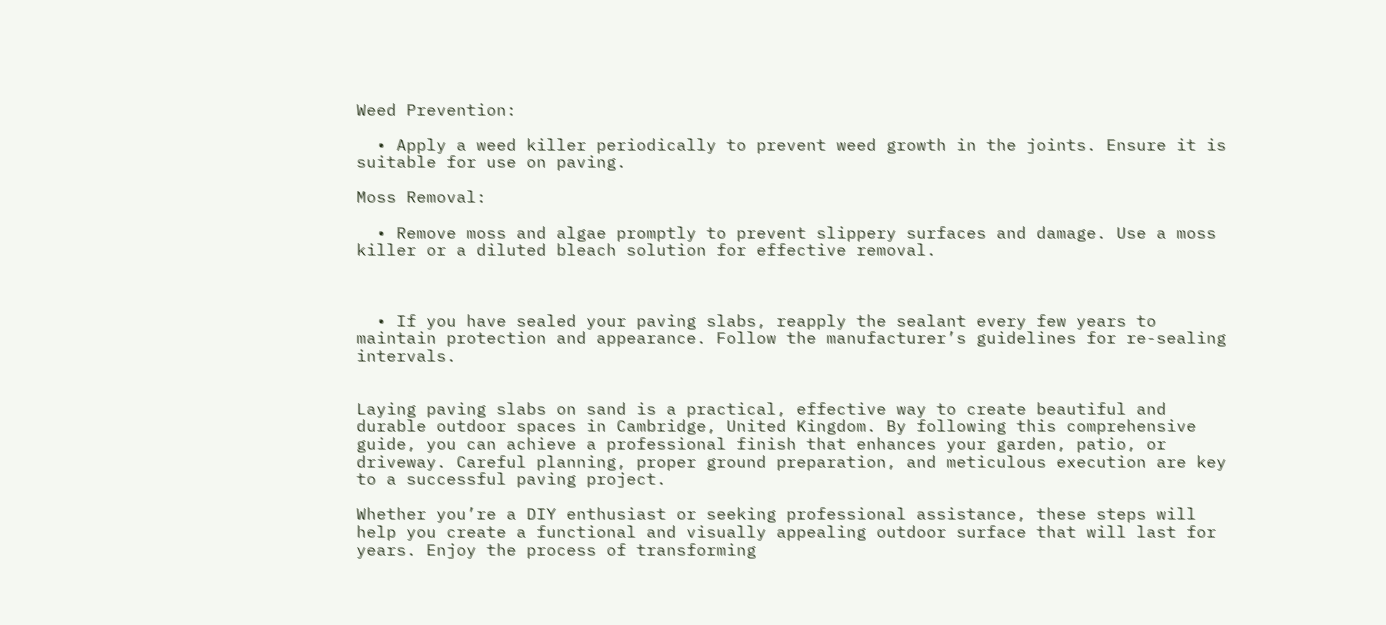Weed Prevention:

  • Apply a weed killer periodically to prevent weed growth in the joints. Ensure it is suitable for use on paving.

Moss Removal:

  • Remove moss and algae promptly to prevent slippery surfaces and damage. Use a moss killer or a diluted bleach solution for effective removal.



  • If you have sealed your paving slabs, reapply the sealant every few years to maintain protection and appearance. Follow the manufacturer’s guidelines for re-sealing intervals.


Laying paving slabs on sand is a practical, effective way to create beautiful and durable outdoor spaces in Cambridge, United Kingdom. By following this comprehensive guide, you can achieve a professional finish that enhances your garden, patio, or driveway. Careful planning, proper ground preparation, and meticulous execution are key to a successful paving project.

Whether you’re a DIY enthusiast or seeking professional assistance, these steps will help you create a functional and visually appealing outdoor surface that will last for years. Enjoy the process of transforming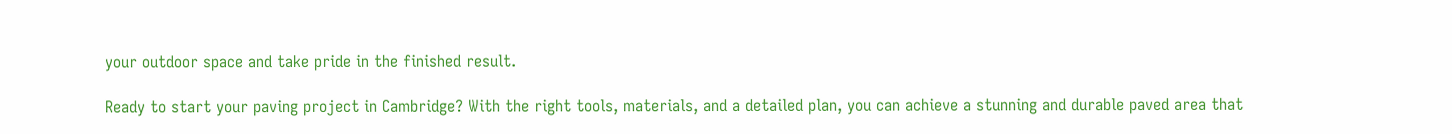your outdoor space and take pride in the finished result.

Ready to start your paving project in Cambridge? With the right tools, materials, and a detailed plan, you can achieve a stunning and durable paved area that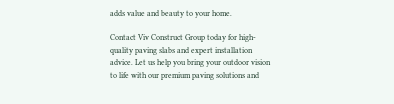adds value and beauty to your home.

Contact Viv Construct Group today for high-quality paving slabs and expert installation advice. Let us help you bring your outdoor vision to life with our premium paving solutions and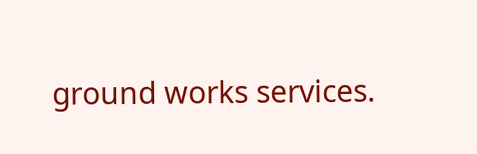ground works services.